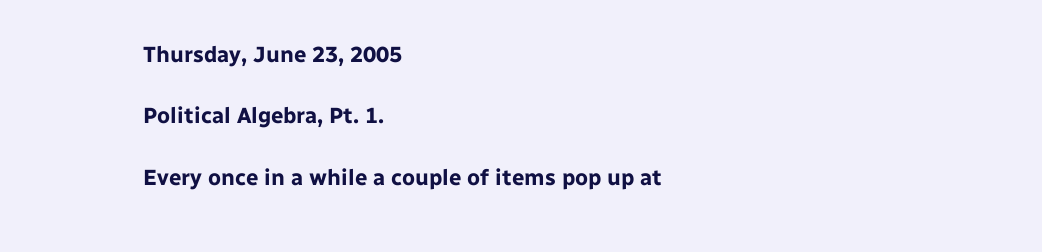Thursday, June 23, 2005

Political Algebra, Pt. 1.

Every once in a while a couple of items pop up at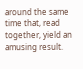around the same time that, read together, yield an amusing result.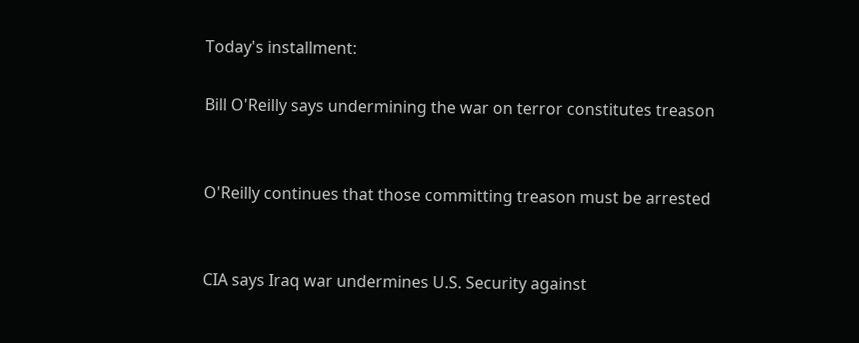Today's installment:

Bill O'Reilly says undermining the war on terror constitutes treason


O'Reilly continues that those committing treason must be arrested


CIA says Iraq war undermines U.S. Security against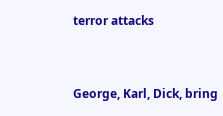terror attacks


George, Karl, Dick, bring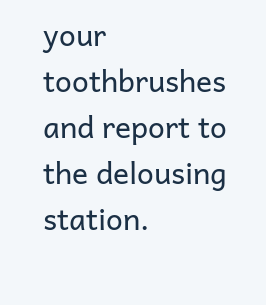your toothbrushes and report to the delousing station.